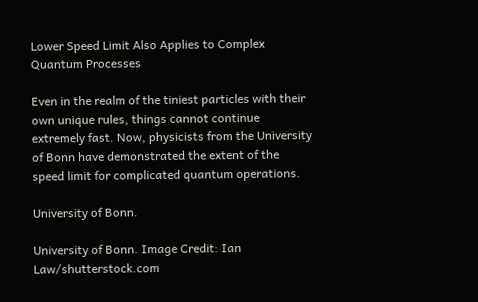Lower Speed Limit Also Applies to Complex Quantum Processes

Even in the realm of the tiniest particles with their own unique rules, things cannot continue extremely fast. Now, physicists from the University of Bonn have demonstrated the extent of the speed limit for complicated quantum operations.

University of Bonn.

University of Bonn. Image Credit: Ian Law/shutterstock.com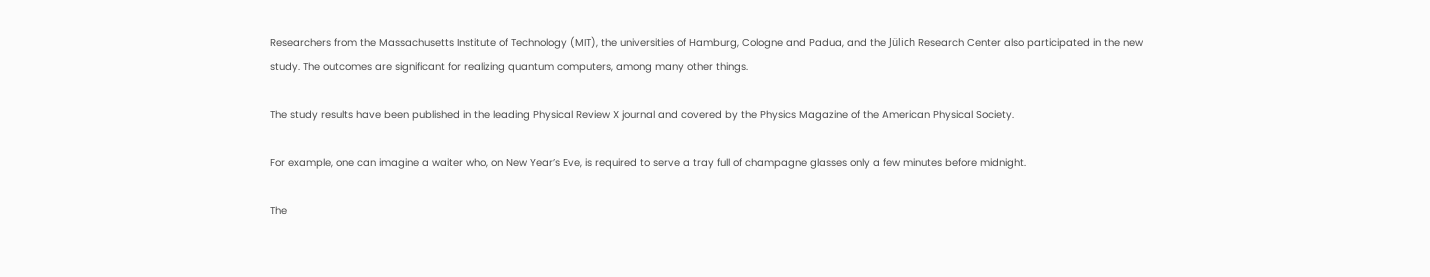Researchers from the Massachusetts Institute of Technology (MIT), the universities of Hamburg, Cologne and Padua, and the Jülich Research Center also participated in the new study. The outcomes are significant for realizing quantum computers, among many other things.

The study results have been published in the leading Physical Review X journal and covered by the Physics Magazine of the American Physical Society.

For example, one can imagine a waiter who, on New Year’s Eve, is required to serve a tray full of champagne glasses only a few minutes before midnight.

The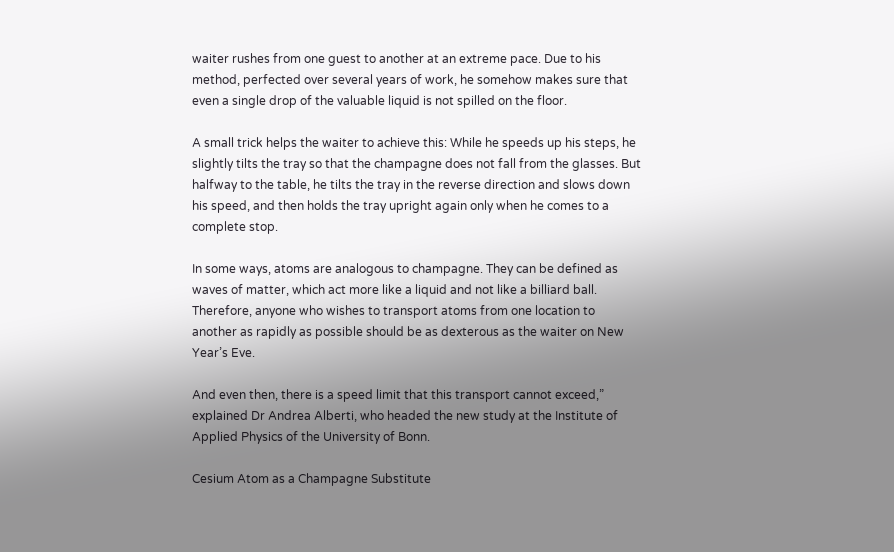waiter rushes from one guest to another at an extreme pace. Due to his method, perfected over several years of work, he somehow makes sure that even a single drop of the valuable liquid is not spilled on the floor.

A small trick helps the waiter to achieve this: While he speeds up his steps, he slightly tilts the tray so that the champagne does not fall from the glasses. But halfway to the table, he tilts the tray in the reverse direction and slows down his speed, and then holds the tray upright again only when he comes to a complete stop.

In some ways, atoms are analogous to champagne. They can be defined as waves of matter, which act more like a liquid and not like a billiard ball. Therefore, anyone who wishes to transport atoms from one location to another as rapidly as possible should be as dexterous as the waiter on New Year’s Eve.

And even then, there is a speed limit that this transport cannot exceed,” explained Dr Andrea Alberti, who headed the new study at the Institute of Applied Physics of the University of Bonn.

Cesium Atom as a Champagne Substitute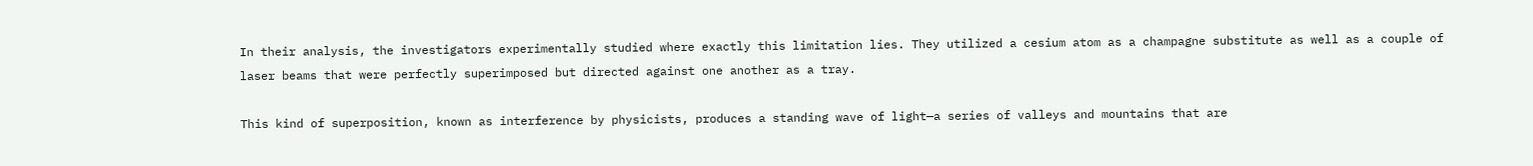In their analysis, the investigators experimentally studied where exactly this limitation lies. They utilized a cesium atom as a champagne substitute as well as a couple of laser beams that were perfectly superimposed but directed against one another as a tray.

This kind of superposition, known as interference by physicists, produces a standing wave of light—a series of valleys and mountains that are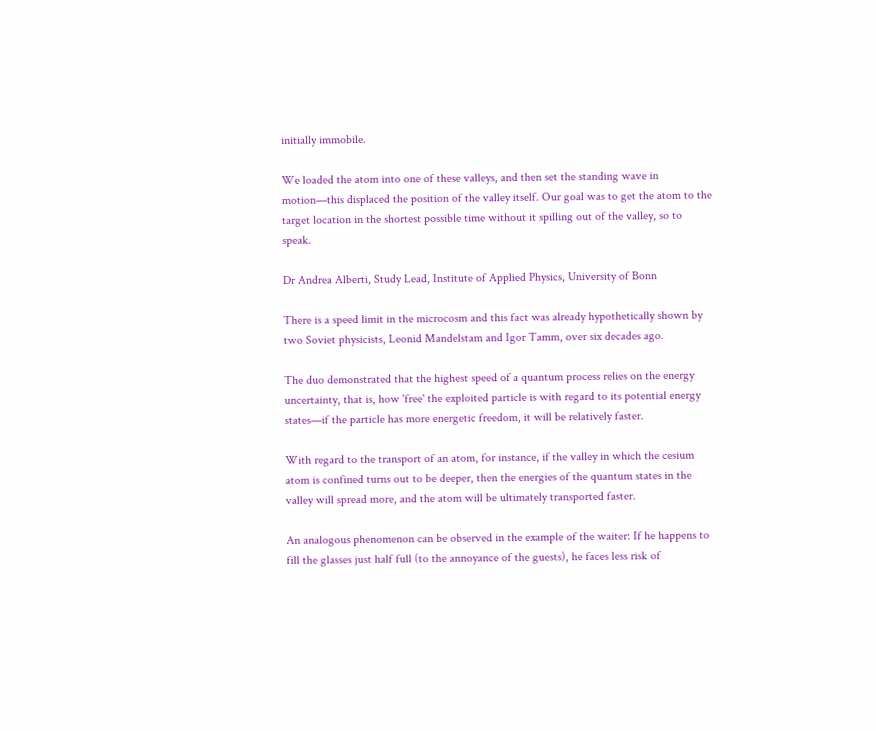initially immobile.

We loaded the atom into one of these valleys, and then set the standing wave in motion—this displaced the position of the valley itself. Our goal was to get the atom to the target location in the shortest possible time without it spilling out of the valley, so to speak.

Dr Andrea Alberti, Study Lead, Institute of Applied Physics, University of Bonn

There is a speed limit in the microcosm and this fact was already hypothetically shown by two Soviet physicists, Leonid Mandelstam and Igor Tamm, over six decades ago.

The duo demonstrated that the highest speed of a quantum process relies on the energy uncertainty, that is, how 'free' the exploited particle is with regard to its potential energy states—if the particle has more energetic freedom, it will be relatively faster.

With regard to the transport of an atom, for instance, if the valley in which the cesium atom is confined turns out to be deeper, then the energies of the quantum states in the valley will spread more, and the atom will be ultimately transported faster.

An analogous phenomenon can be observed in the example of the waiter: If he happens to fill the glasses just half full (to the annoyance of the guests), he faces less risk of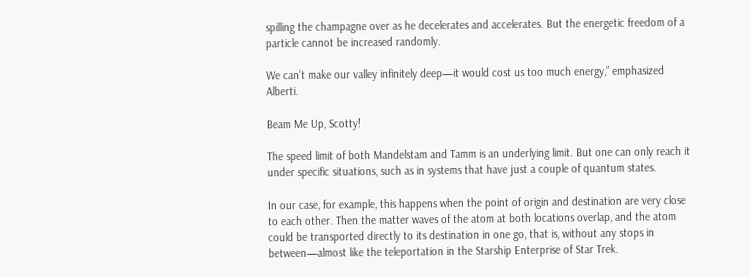spilling the champagne over as he decelerates and accelerates. But the energetic freedom of a particle cannot be increased randomly.

We can’t make our valley infinitely deep—it would cost us too much energy,” emphasized Alberti.

Beam Me Up, Scotty!

The speed limit of both Mandelstam and Tamm is an underlying limit. But one can only reach it under specific situations, such as in systems that have just a couple of quantum states.

In our case, for example, this happens when the point of origin and destination are very close to each other. Then the matter waves of the atom at both locations overlap, and the atom could be transported directly to its destination in one go, that is, without any stops in between—almost like the teleportation in the Starship Enterprise of Star Trek.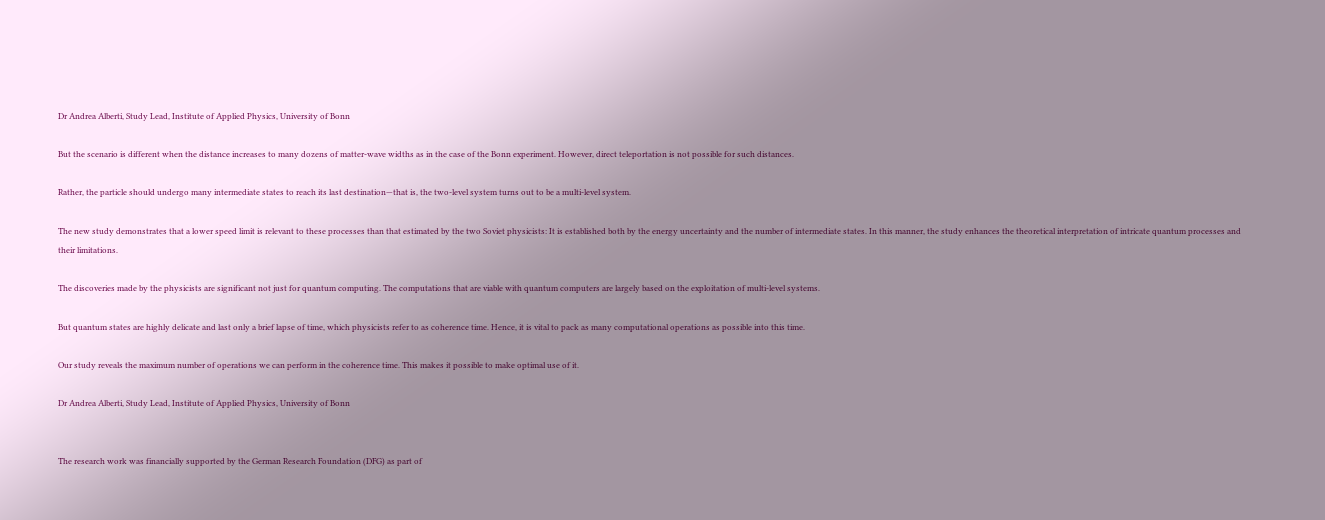Dr Andrea Alberti, Study Lead, Institute of Applied Physics, University of Bonn

But the scenario is different when the distance increases to many dozens of matter-wave widths as in the case of the Bonn experiment. However, direct teleportation is not possible for such distances.

Rather, the particle should undergo many intermediate states to reach its last destination—that is, the two-level system turns out to be a multi-level system.

The new study demonstrates that a lower speed limit is relevant to these processes than that estimated by the two Soviet physicists: It is established both by the energy uncertainty and the number of intermediate states. In this manner, the study enhances the theoretical interpretation of intricate quantum processes and their limitations.

The discoveries made by the physicists are significant not just for quantum computing. The computations that are viable with quantum computers are largely based on the exploitation of multi-level systems.

But quantum states are highly delicate and last only a brief lapse of time, which physicists refer to as coherence time. Hence, it is vital to pack as many computational operations as possible into this time.

Our study reveals the maximum number of operations we can perform in the coherence time. This makes it possible to make optimal use of it.

Dr Andrea Alberti, Study Lead, Institute of Applied Physics, University of Bonn


The research work was financially supported by the German Research Foundation (DFG) as part of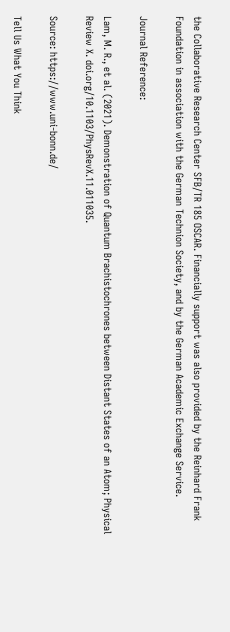the Collaborative Research Center SFB/TR 185 OSCAR. Financially support was also provided by the Reinhard Frank Foundation in association with the German Technion Society, and by the German Academic Exchange Service.

Journal Reference:

Lam, M. R., et al. (2021). Demonstration of Quantum Brachistochrones between Distant States of an Atom; Physical Review X. doi.org/10.1103/PhysRevX.11.011035.

Source: https://www.uni-bonn.de/

Tell Us What You Think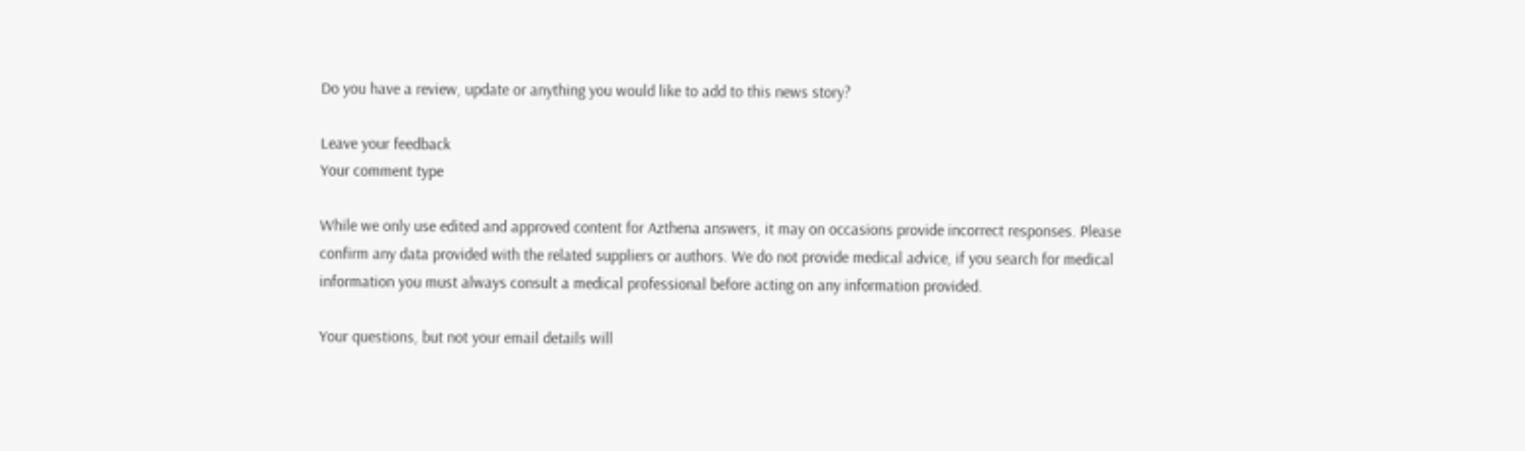Do you have a review, update or anything you would like to add to this news story?

Leave your feedback
Your comment type

While we only use edited and approved content for Azthena answers, it may on occasions provide incorrect responses. Please confirm any data provided with the related suppliers or authors. We do not provide medical advice, if you search for medical information you must always consult a medical professional before acting on any information provided.

Your questions, but not your email details will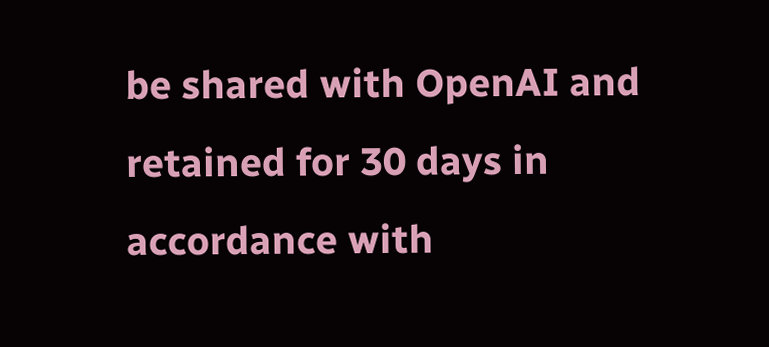be shared with OpenAI and retained for 30 days in accordance with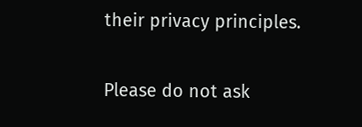their privacy principles.

Please do not ask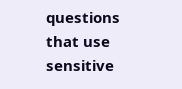questions that use sensitive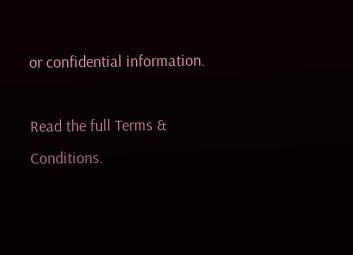or confidential information.

Read the full Terms & Conditions.